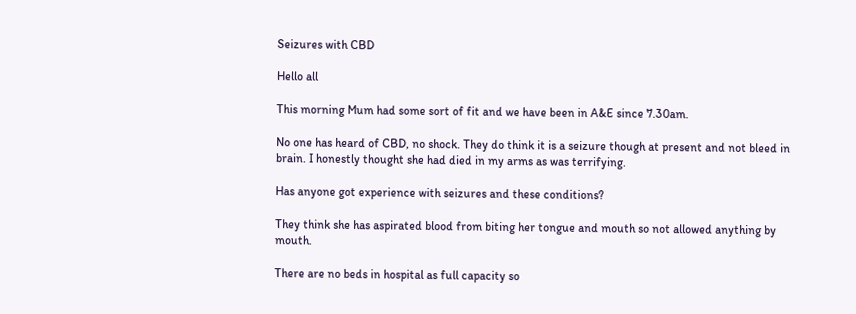Seizures with CBD

Hello all

This morning Mum had some sort of fit and we have been in A&E since 7.30am.

No one has heard of CBD, no shock. They do think it is a seizure though at present and not bleed in brain. I honestly thought she had died in my arms as was terrifying.

Has anyone got experience with seizures and these conditions?

They think she has aspirated blood from biting her tongue and mouth so not allowed anything by mouth.

There are no beds in hospital as full capacity so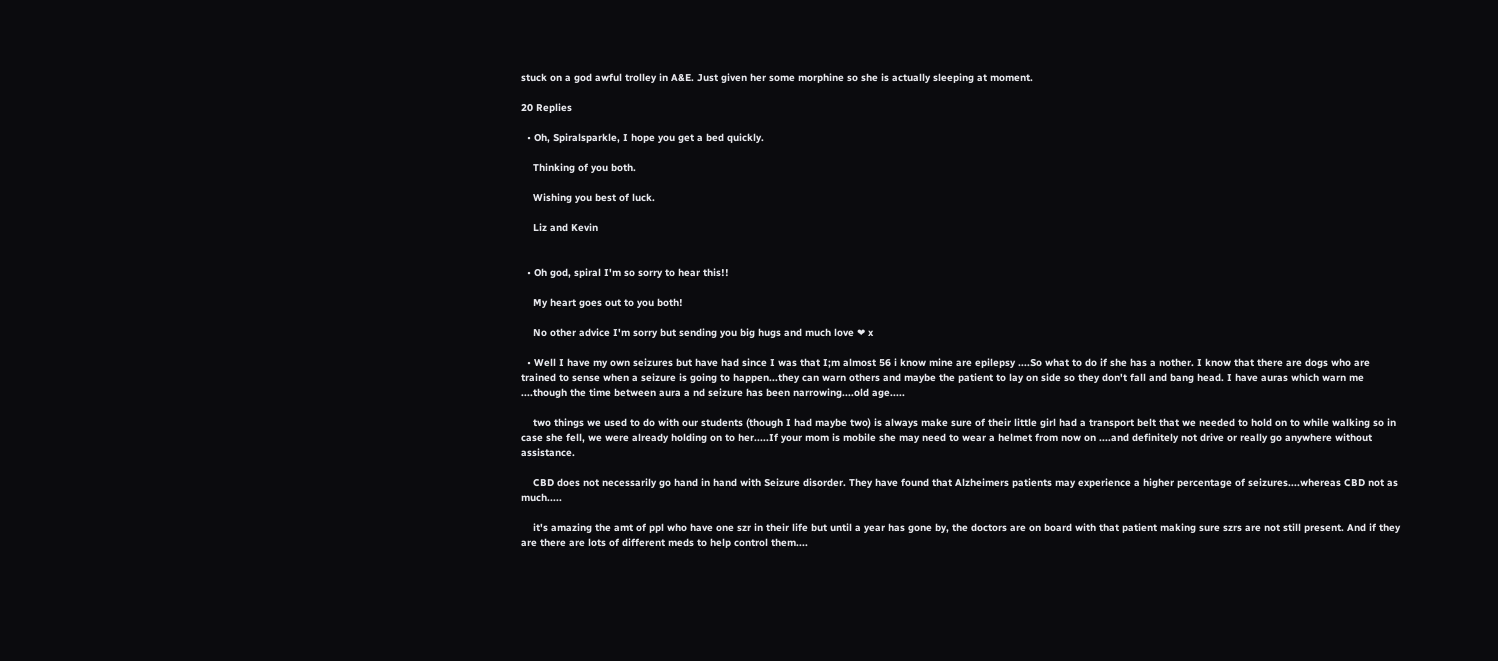stuck on a god awful trolley in A&E. Just given her some morphine so she is actually sleeping at moment.

20 Replies

  • Oh, Spiralsparkle, I hope you get a bed quickly.

    Thinking of you both.

    Wishing you best of luck.

    Liz and Kevin


  • Oh god, spiral I'm so sorry to hear this!!

    My heart goes out to you both!

    No other advice I'm sorry but sending you big hugs and much love ❤ x

  • Well I have my own seizures but have had since I was that I;m almost 56 i know mine are epilepsy ....So what to do if she has a nother. I know that there are dogs who are trained to sense when a seizure is going to happen...they can warn others and maybe the patient to lay on side so they don't fall and bang head. I have auras which warn me ....though the time between aura a nd seizure has been narrowing....old age.....

    two things we used to do with our students (though I had maybe two) is always make sure of their little girl had a transport belt that we needed to hold on to while walking so in case she fell, we were already holding on to her.....If your mom is mobile she may need to wear a helmet from now on ....and definitely not drive or really go anywhere without assistance.

    CBD does not necessarily go hand in hand with Seizure disorder. They have found that Alzheimers patients may experience a higher percentage of seizures....whereas CBD not as much.....

    it's amazing the amt of ppl who have one szr in their life but until a year has gone by, the doctors are on board with that patient making sure szrs are not still present. And if they are there are lots of different meds to help control them....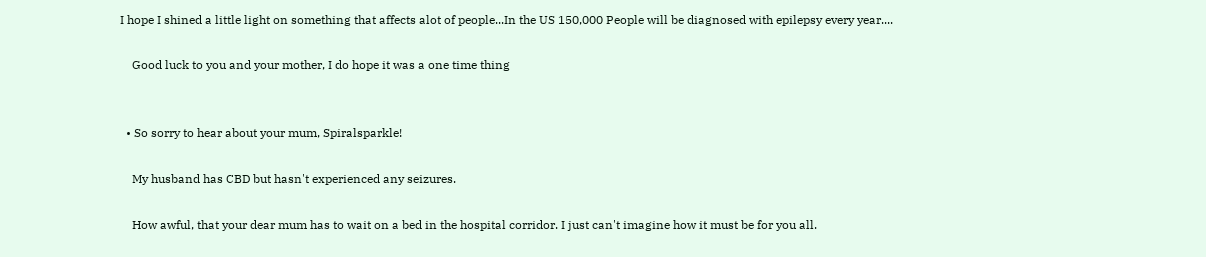I hope I shined a little light on something that affects alot of people...In the US 150,000 People will be diagnosed with epilepsy every year....

    Good luck to you and your mother, I do hope it was a one time thing


  • So sorry to hear about your mum, Spiralsparkle!

    My husband has CBD but hasn't experienced any seizures.

    How awful, that your dear mum has to wait on a bed in the hospital corridor. I just can't imagine how it must be for you all.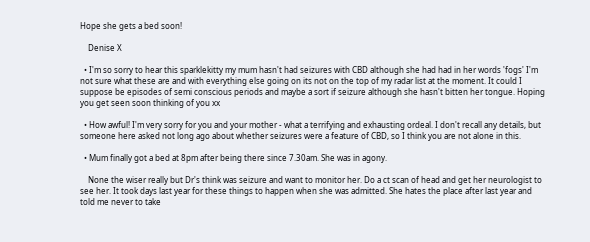Hope she gets a bed soon!

    Denise X

  • I'm so sorry to hear this sparklekitty my mum hasn't had seizures with CBD although she had had in her words 'fogs' I'm not sure what these are and with everything else going on its not on the top of my radar list at the moment. It could I suppose be episodes of semi conscious periods and maybe a sort if seizure although she hasn't bitten her tongue. Hoping you get seen soon thinking of you xx

  • How awful! I'm very sorry for you and your mother - what a terrifying and exhausting ordeal. I don't recall any details, but someone here asked not long ago about whether seizures were a feature of CBD, so I think you are not alone in this.

  • Mum finally got a bed at 8pm after being there since 7.30am. She was in agony.

    None the wiser really but Dr's think was seizure and want to monitor her. Do a ct scan of head and get her neurologist to see her. It took days last year for these things to happen when she was admitted. She hates the place after last year and told me never to take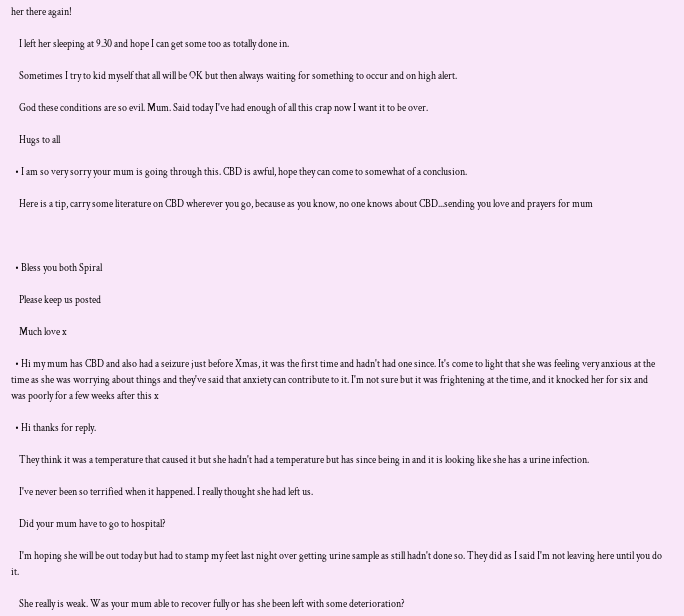her there again!

    I left her sleeping at 9.30 and hope I can get some too as totally done in.

    Sometimes I try to kid myself that all will be OK but then always waiting for something to occur and on high alert.

    God these conditions are so evil. Mum. Said today I've had enough of all this crap now I want it to be over.

    Hugs to all

  • I am so very sorry your mum is going through this. CBD is awful, hope they can come to somewhat of a conclusion.

    Here is a tip, carry some literature on CBD wherever you go, because as you know, no one knows about CBD...sending you love and prayers for mum



  • Bless you both Spiral

    Please keep us posted

    Much love x

  • Hi my mum has CBD and also had a seizure just before Xmas, it was the first time and hadn't had one since. It's come to light that she was feeling very anxious at the time as she was worrying about things and they've said that anxiety can contribute to it. I'm not sure but it was frightening at the time, and it knocked her for six and was poorly for a few weeks after this x

  • Hi thanks for reply.

    They think it was a temperature that caused it but she hadn't had a temperature but has since being in and it is looking like she has a urine infection.

    I've never been so terrified when it happened. I really thought she had left us.

    Did your mum have to go to hospital?

    I'm hoping she will be out today but had to stamp my feet last night over getting urine sample as still hadn't done so. They did as I said I'm not leaving here until you do it.

    She really is weak. Was your mum able to recover fully or has she been left with some deterioration?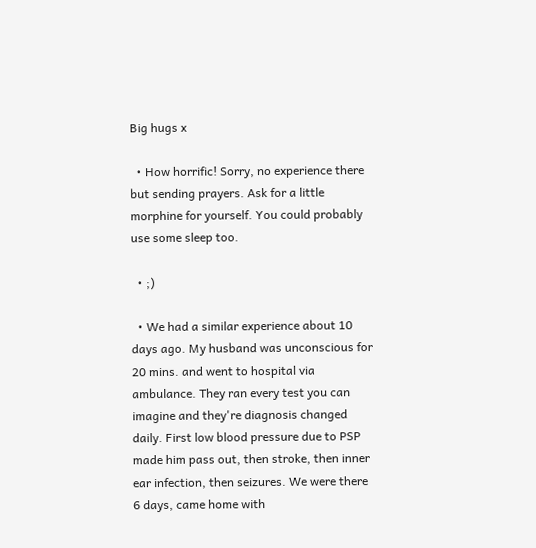Big hugs x

  • How horrific! Sorry, no experience there but sending prayers. Ask for a little morphine for yourself. You could probably use some sleep too.

  • ;)

  • We had a similar experience about 10 days ago. My husband was unconscious for 20 mins. and went to hospital via ambulance. They ran every test you can imagine and they're diagnosis changed daily. First low blood pressure due to PSP made him pass out, then stroke, then inner ear infection, then seizures. We were there 6 days, came home with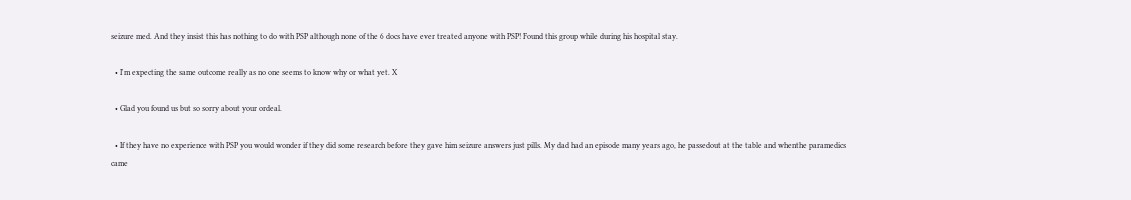seizure med. And they insist this has nothing to do with PSP although none of the 6 docs have ever treated anyone with PSP! Found this group while during his hospital stay.

  • I'm expecting the same outcome really as no one seems to know why or what yet. X

  • Glad you found us but so sorry about your ordeal.

  • If they have no experience with PSP you would wonder if they did some research before they gave him seizure answers just pills. My dad had an episode many years ago, he passedout at the table and whenthe paramedics came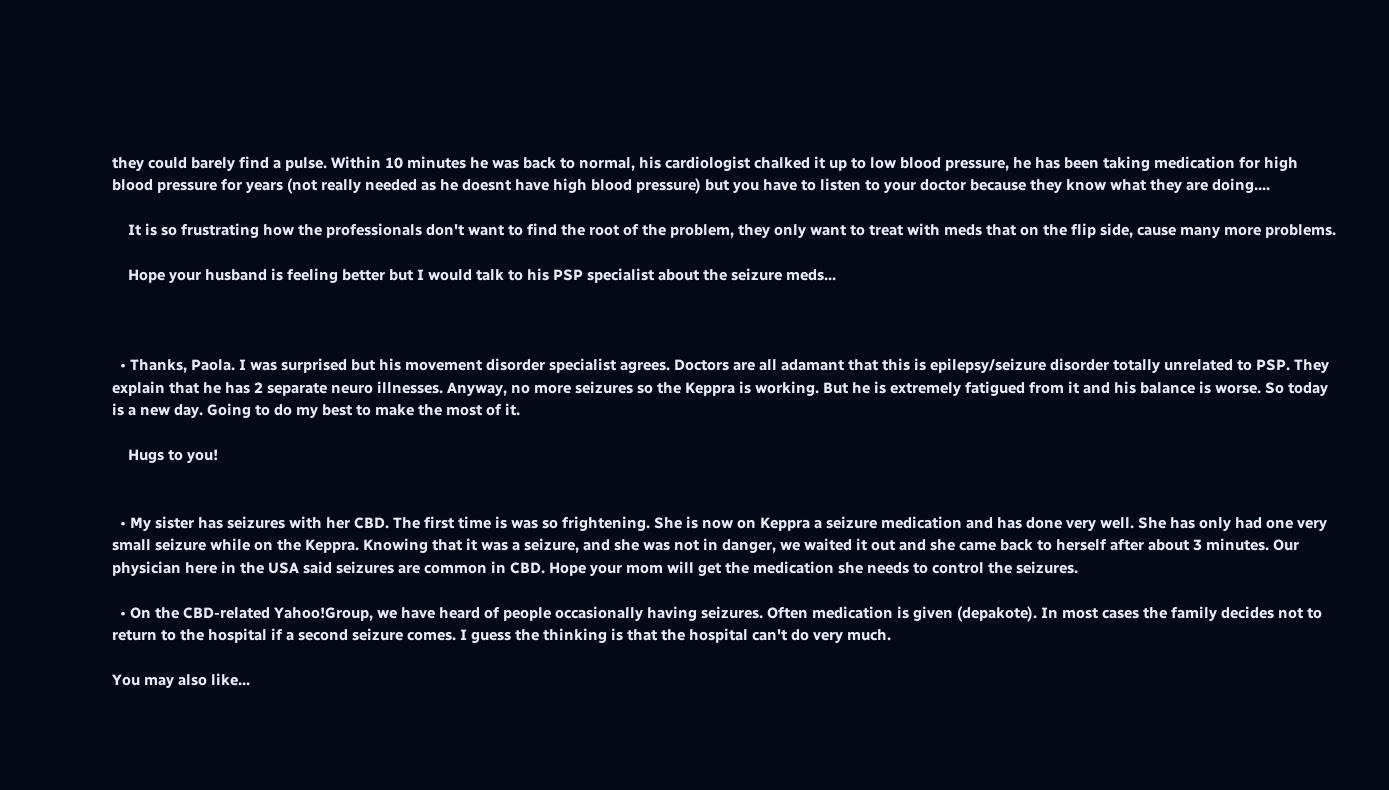they could barely find a pulse. Within 10 minutes he was back to normal, his cardiologist chalked it up to low blood pressure, he has been taking medication for high blood pressure for years (not really needed as he doesnt have high blood pressure) but you have to listen to your doctor because they know what they are doing....

    It is so frustrating how the professionals don't want to find the root of the problem, they only want to treat with meds that on the flip side, cause many more problems.

    Hope your husband is feeling better but I would talk to his PSP specialist about the seizure meds...



  • Thanks, Paola. I was surprised but his movement disorder specialist agrees. Doctors are all adamant that this is epilepsy/seizure disorder totally unrelated to PSP. They explain that he has 2 separate neuro illnesses. Anyway, no more seizures so the Keppra is working. But he is extremely fatigued from it and his balance is worse. So today is a new day. Going to do my best to make the most of it.

    Hugs to you!


  • My sister has seizures with her CBD. The first time is was so frightening. She is now on Keppra a seizure medication and has done very well. She has only had one very small seizure while on the Keppra. Knowing that it was a seizure, and she was not in danger, we waited it out and she came back to herself after about 3 minutes. Our physician here in the USA said seizures are common in CBD. Hope your mom will get the medication she needs to control the seizures.

  • On the CBD-related Yahoo!Group, we have heard of people occasionally having seizures. Often medication is given (depakote). In most cases the family decides not to return to the hospital if a second seizure comes. I guess the thinking is that the hospital can't do very much.

You may also like...